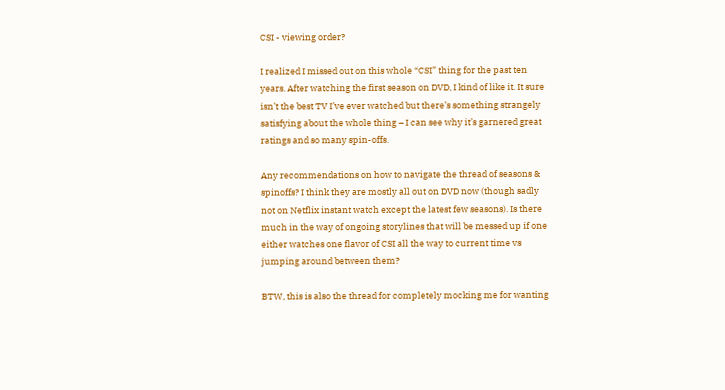CSI - viewing order?

I realized I missed out on this whole “CSI” thing for the past ten years. After watching the first season on DVD, I kind of like it. It sure isn’t the best TV I’ve ever watched but there’s something strangely satisfying about the whole thing – I can see why it’s garnered great ratings and so many spin-offs.

Any recommendations on how to navigate the thread of seasons & spinoffs? I think they are mostly all out on DVD now (though sadly not on Netflix instant watch except the latest few seasons). Is there much in the way of ongoing storylines that will be messed up if one either watches one flavor of CSI all the way to current time vs jumping around between them?

BTW, this is also the thread for completely mocking me for wanting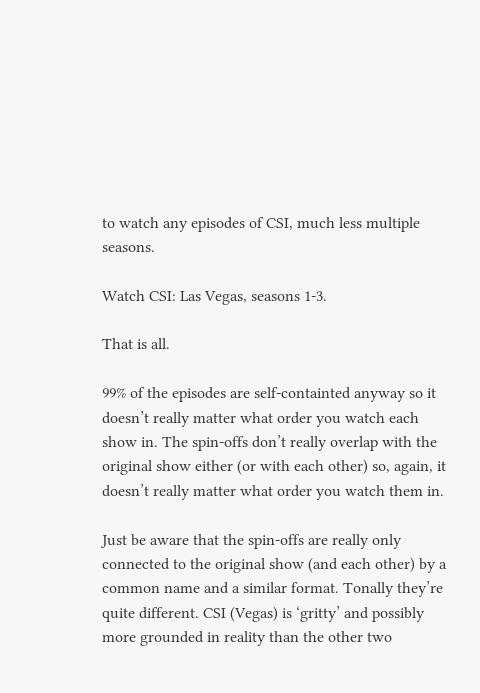to watch any episodes of CSI, much less multiple seasons.

Watch CSI: Las Vegas, seasons 1-3.

That is all.

99% of the episodes are self-containted anyway so it doesn’t really matter what order you watch each show in. The spin-offs don’t really overlap with the original show either (or with each other) so, again, it doesn’t really matter what order you watch them in.

Just be aware that the spin-offs are really only connected to the original show (and each other) by a common name and a similar format. Tonally they’re quite different. CSI (Vegas) is ‘gritty’ and possibly more grounded in reality than the other two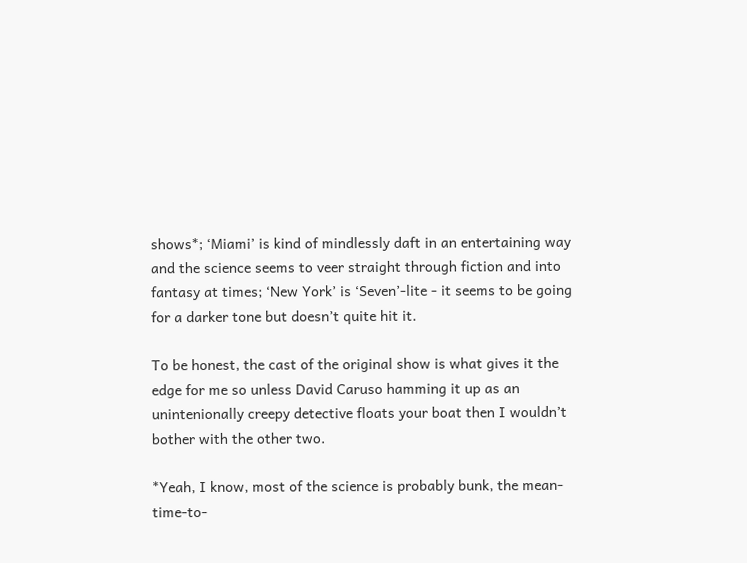shows*; ‘Miami’ is kind of mindlessly daft in an entertaining way and the science seems to veer straight through fiction and into fantasy at times; ‘New York’ is ‘Seven’-lite - it seems to be going for a darker tone but doesn’t quite hit it.

To be honest, the cast of the original show is what gives it the edge for me so unless David Caruso hamming it up as an unintenionally creepy detective floats your boat then I wouldn’t bother with the other two.

*Yeah, I know, most of the science is probably bunk, the mean-time-to-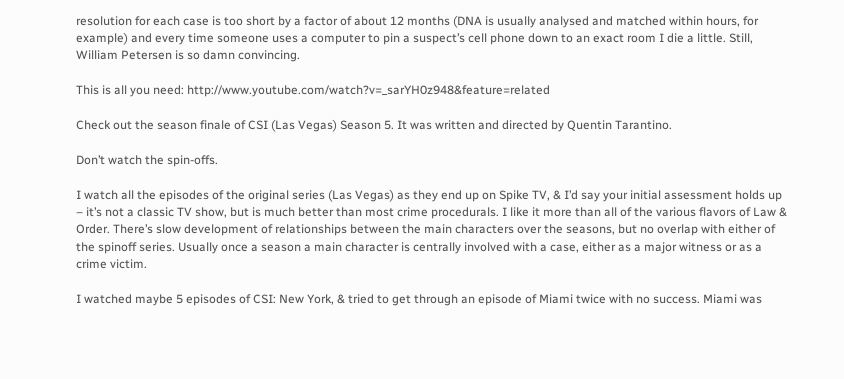resolution for each case is too short by a factor of about 12 months (DNA is usually analysed and matched within hours, for example) and every time someone uses a computer to pin a suspect’s cell phone down to an exact room I die a little. Still, William Petersen is so damn convincing.

This is all you need: http://www.youtube.com/watch?v=_sarYH0z948&feature=related

Check out the season finale of CSI (Las Vegas) Season 5. It was written and directed by Quentin Tarantino.

Don’t watch the spin-offs.

I watch all the episodes of the original series (Las Vegas) as they end up on Spike TV, & I’d say your initial assessment holds up – it’s not a classic TV show, but is much better than most crime procedurals. I like it more than all of the various flavors of Law & Order. There’s slow development of relationships between the main characters over the seasons, but no overlap with either of the spinoff series. Usually once a season a main character is centrally involved with a case, either as a major witness or as a crime victim.

I watched maybe 5 episodes of CSI: New York, & tried to get through an episode of Miami twice with no success. Miami was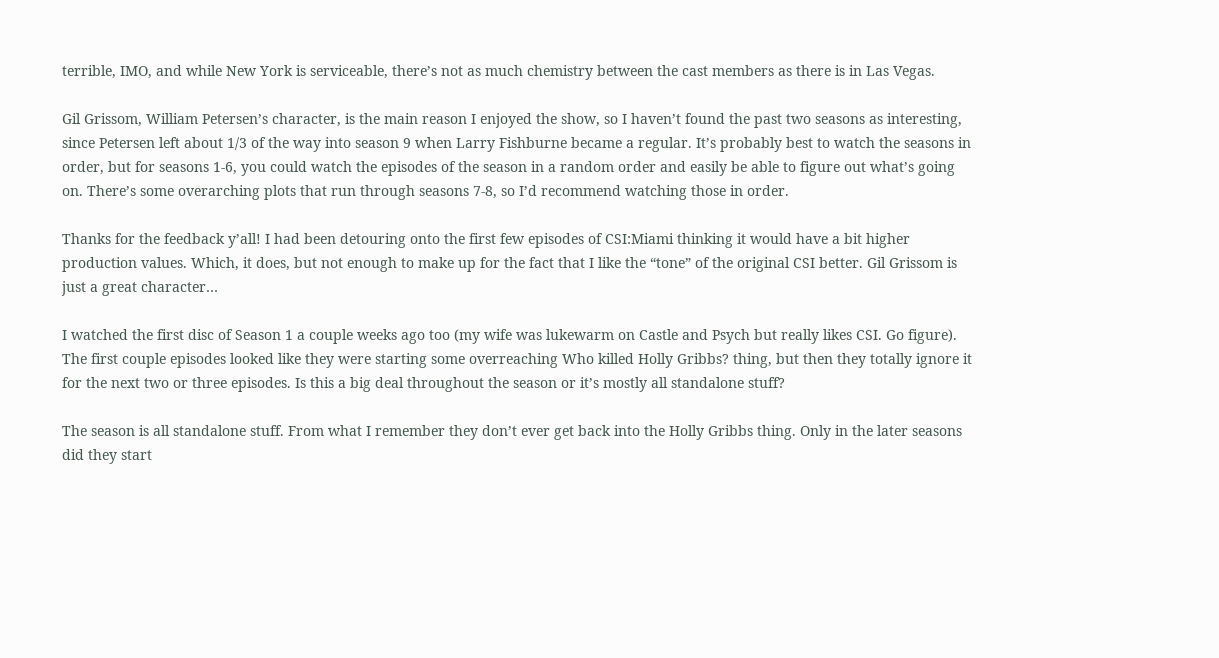terrible, IMO, and while New York is serviceable, there’s not as much chemistry between the cast members as there is in Las Vegas.

Gil Grissom, William Petersen’s character, is the main reason I enjoyed the show, so I haven’t found the past two seasons as interesting, since Petersen left about 1/3 of the way into season 9 when Larry Fishburne became a regular. It’s probably best to watch the seasons in order, but for seasons 1-6, you could watch the episodes of the season in a random order and easily be able to figure out what’s going on. There’s some overarching plots that run through seasons 7-8, so I’d recommend watching those in order.

Thanks for the feedback y’all! I had been detouring onto the first few episodes of CSI:Miami thinking it would have a bit higher production values. Which, it does, but not enough to make up for the fact that I like the “tone” of the original CSI better. Gil Grissom is just a great character…

I watched the first disc of Season 1 a couple weeks ago too (my wife was lukewarm on Castle and Psych but really likes CSI. Go figure). The first couple episodes looked like they were starting some overreaching Who killed Holly Gribbs? thing, but then they totally ignore it for the next two or three episodes. Is this a big deal throughout the season or it’s mostly all standalone stuff?

The season is all standalone stuff. From what I remember they don’t ever get back into the Holly Gribbs thing. Only in the later seasons did they start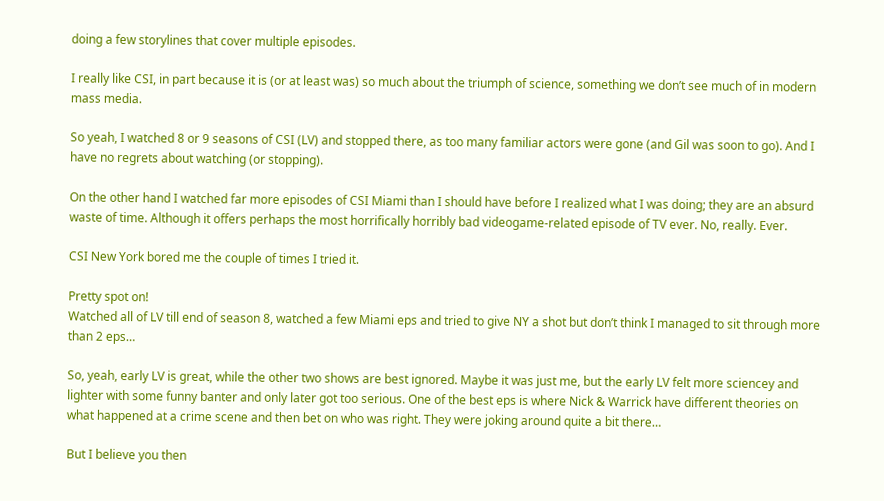doing a few storylines that cover multiple episodes.

I really like CSI, in part because it is (or at least was) so much about the triumph of science, something we don’t see much of in modern mass media.

So yeah, I watched 8 or 9 seasons of CSI (LV) and stopped there, as too many familiar actors were gone (and Gil was soon to go). And I have no regrets about watching (or stopping).

On the other hand I watched far more episodes of CSI Miami than I should have before I realized what I was doing; they are an absurd waste of time. Although it offers perhaps the most horrifically horribly bad videogame-related episode of TV ever. No, really. Ever.

CSI New York bored me the couple of times I tried it.

Pretty spot on!
Watched all of LV till end of season 8, watched a few Miami eps and tried to give NY a shot but don’t think I managed to sit through more than 2 eps…

So, yeah, early LV is great, while the other two shows are best ignored. Maybe it was just me, but the early LV felt more sciencey and lighter with some funny banter and only later got too serious. One of the best eps is where Nick & Warrick have different theories on what happened at a crime scene and then bet on who was right. They were joking around quite a bit there…

But I believe you then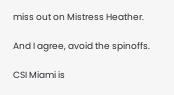miss out on Mistress Heather.

And I agree, avoid the spinoffs.

CSI Miami is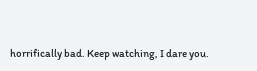horrifically bad. Keep watching, I dare you.